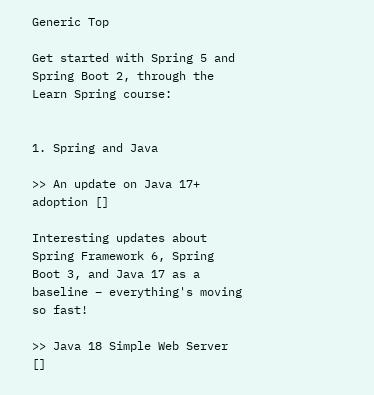Generic Top

Get started with Spring 5 and Spring Boot 2, through the Learn Spring course:


1. Spring and Java

>> An update on Java 17+ adoption []

Interesting updates about Spring Framework 6, Spring Boot 3, and Java 17 as a baseline – everything's moving so fast!

>> Java 18 Simple Web Server []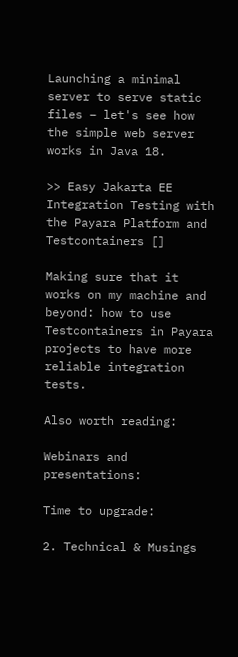Launching a minimal server to serve static files – let's see how the simple web server works in Java 18.

>> Easy Jakarta EE Integration Testing with the Payara Platform and Testcontainers []

Making sure that it works on my machine and beyond: how to use Testcontainers in Payara projects to have more reliable integration tests.

Also worth reading:

Webinars and presentations:

Time to upgrade:

2. Technical & Musings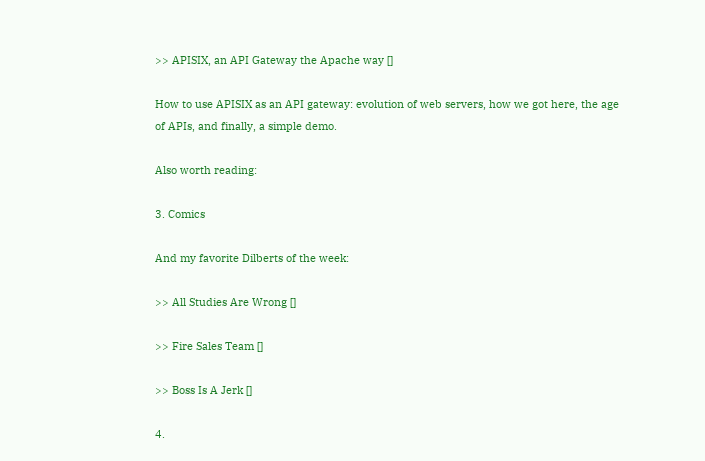>> APISIX, an API Gateway the Apache way []

How to use APISIX as an API gateway: evolution of web servers, how we got here, the age of APIs, and finally, a simple demo.

Also worth reading:

3. Comics

And my favorite Dilberts of the week:

>> All Studies Are Wrong []

>> Fire Sales Team []

>> Boss Is A Jerk []

4.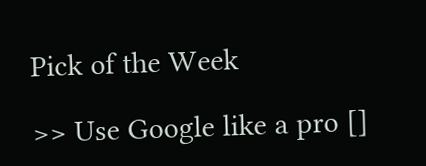Pick of the Week

>> Use Google like a pro []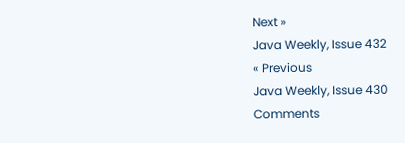Next »
Java Weekly, Issue 432
« Previous
Java Weekly, Issue 430
Comments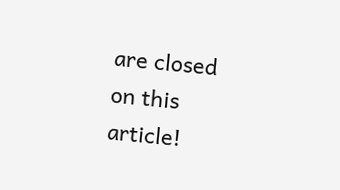are closed on this article!